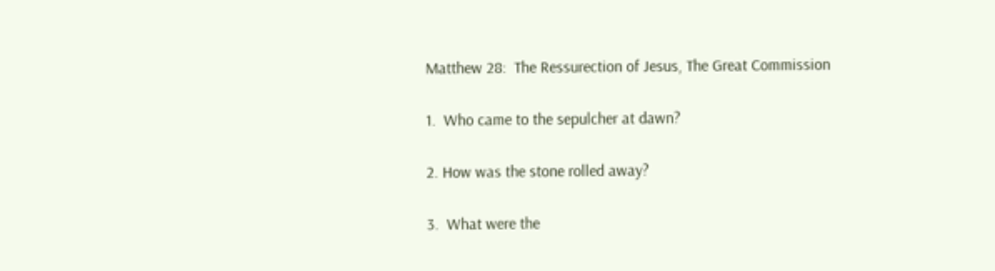Matthew 28:  The Ressurection of Jesus, The Great Commission

1.  Who came to the sepulcher at dawn?

2. How was the stone rolled away?

3.  What were the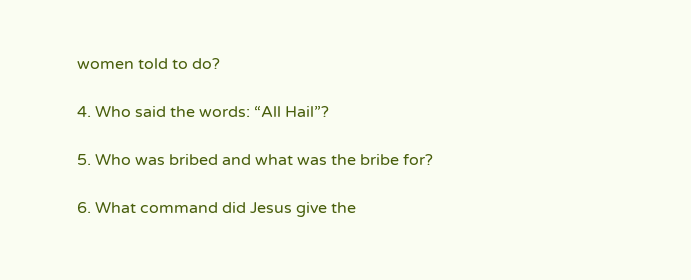women told to do?

4. Who said the words: “All Hail”?

5. Who was bribed and what was the bribe for?

6. What command did Jesus give the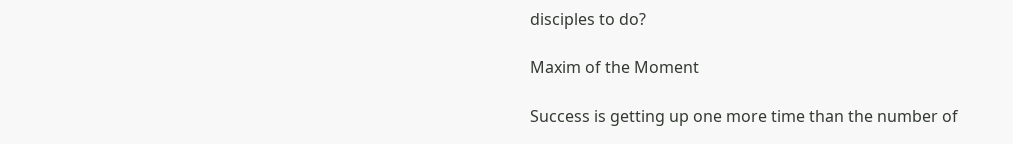disciples to do?

Maxim of the Moment

Success is getting up one more time than the number of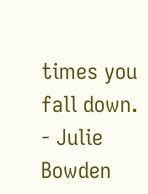times you fall down. - Julie Bowden